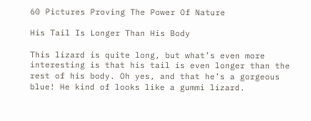60 Pictures Proving The Power Of Nature

His Tail Is Longer Than His Body

This lizard is quite long, but what’s even more interesting is that his tail is even longer than the rest of his body. Oh yes, and that he’s a gorgeous blue! He kind of looks like a gummi lizard.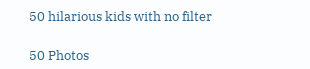50 hilarious kids with no filter

50 Photos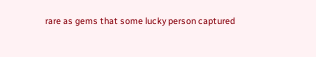rare as gems that some lucky person captured